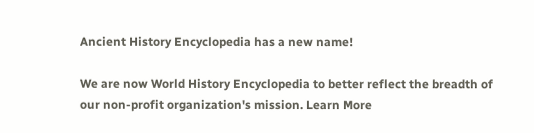Ancient History Encyclopedia has a new name!

We are now World History Encyclopedia to better reflect the breadth of our non-profit organization's mission. Learn More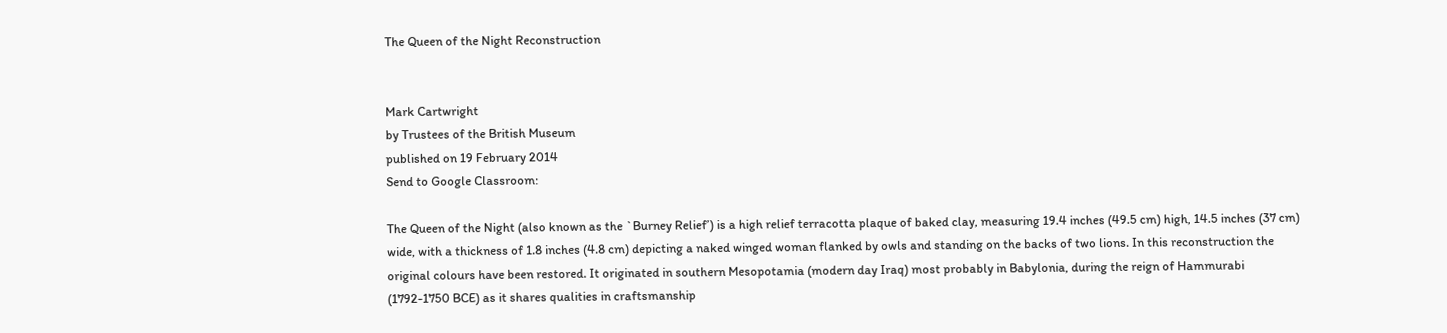The Queen of the Night Reconstruction


Mark Cartwright
by Trustees of the British Museum
published on 19 February 2014
Send to Google Classroom:

The Queen of the Night (also known as the `Burney Relief’) is a high relief terracotta plaque of baked clay, measuring 19.4 inches (49.5 cm) high, 14.5 inches (37 cm) wide, with a thickness of 1.8 inches (4.8 cm) depicting a naked winged woman flanked by owls and standing on the backs of two lions. In this reconstruction the original colours have been restored. It originated in southern Mesopotamia (modern day Iraq) most probably in Babylonia, during the reign of Hammurabi (1792-1750 BCE) as it shares qualities in craftsmanship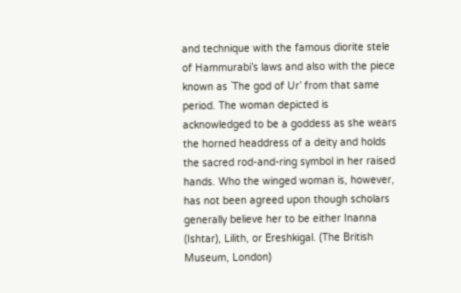and technique with the famous diorite stele of Hammurabi’s laws and also with the piece known as `The god of Ur’ from that same period. The woman depicted is acknowledged to be a goddess as she wears the horned headdress of a deity and holds the sacred rod-and-ring symbol in her raised hands. Who the winged woman is, however, has not been agreed upon though scholars generally believe her to be either Inanna (Ishtar), Lilith, or Ereshkigal. (The British Museum, London)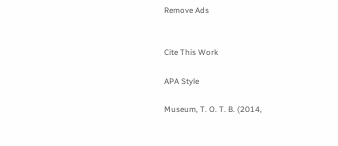Remove Ads


Cite This Work

APA Style

Museum, T. O. T. B. (2014,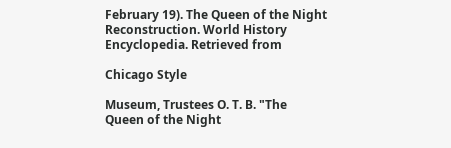February 19). The Queen of the Night Reconstruction. World History Encyclopedia. Retrieved from

Chicago Style

Museum, Trustees O. T. B. "The Queen of the Night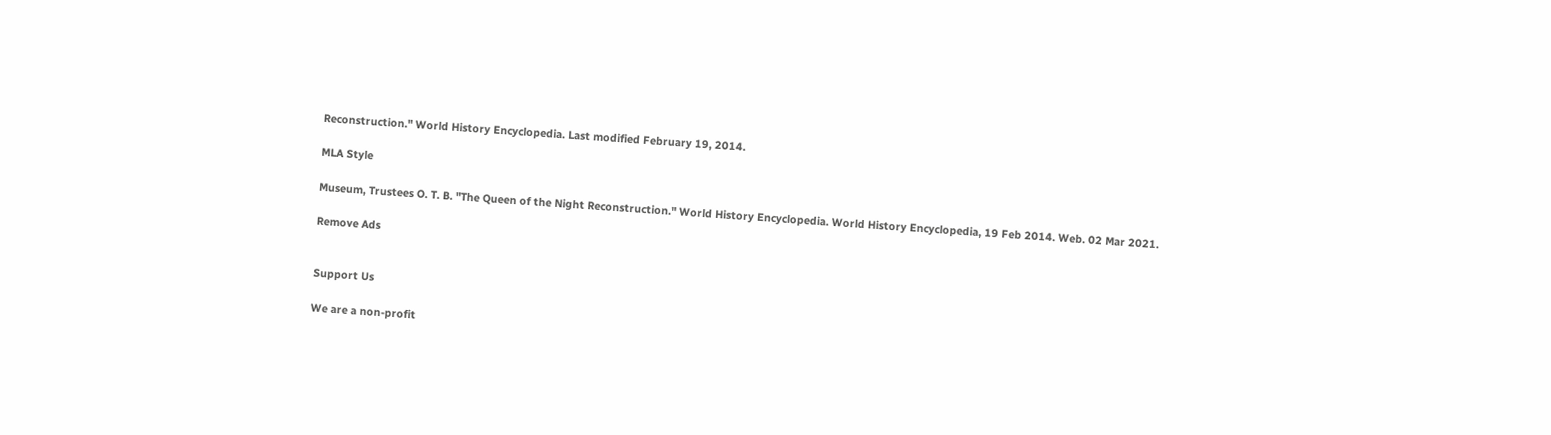Reconstruction." World History Encyclopedia. Last modified February 19, 2014.

MLA Style

Museum, Trustees O. T. B. "The Queen of the Night Reconstruction." World History Encyclopedia. World History Encyclopedia, 19 Feb 2014. Web. 02 Mar 2021.

Remove Ads


Support Us

We are a non-profit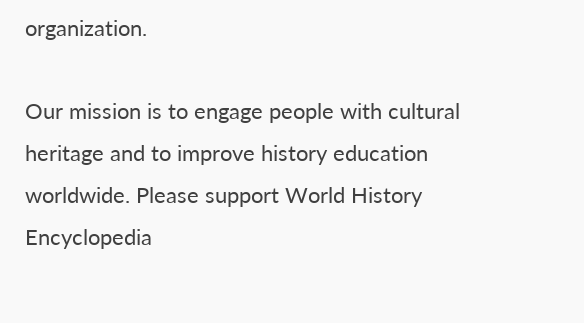organization.

Our mission is to engage people with cultural heritage and to improve history education worldwide. Please support World History Encyclopedia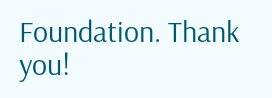Foundation. Thank you!